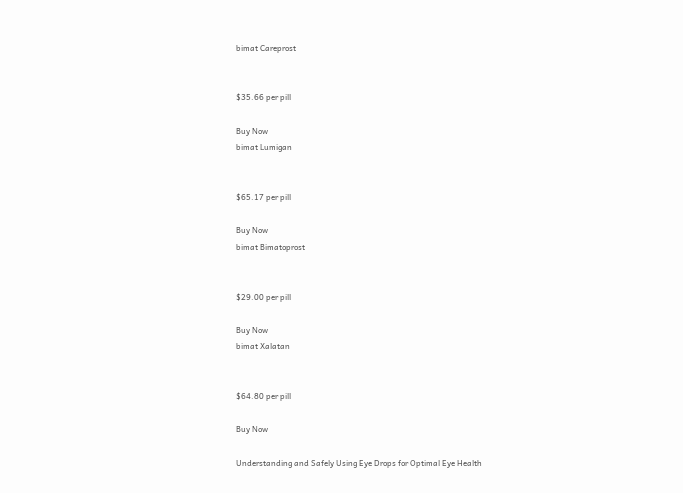bimat Careprost


$35.66 per pill

Buy Now
bimat Lumigan


$65.17 per pill

Buy Now
bimat Bimatoprost


$29.00 per pill

Buy Now
bimat Xalatan


$64.80 per pill

Buy Now

Understanding and Safely Using Eye Drops for Optimal Eye Health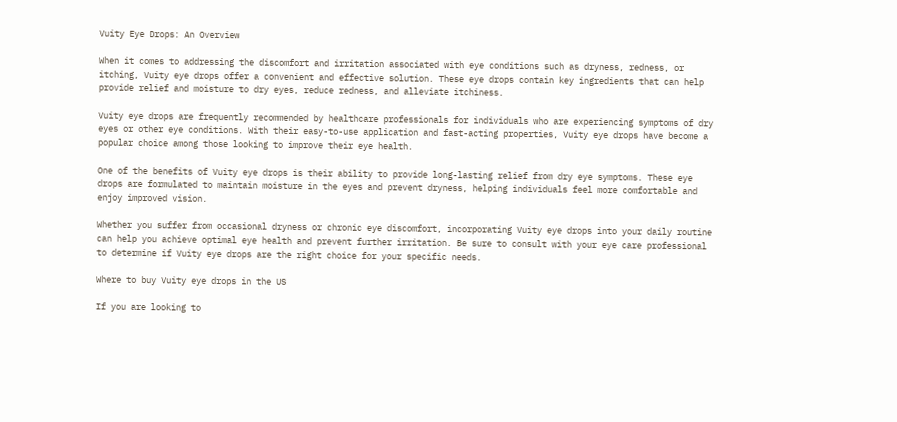Vuity Eye Drops: An Overview

When it comes to addressing the discomfort and irritation associated with eye conditions such as dryness, redness, or itching, Vuity eye drops offer a convenient and effective solution. These eye drops contain key ingredients that can help provide relief and moisture to dry eyes, reduce redness, and alleviate itchiness.

Vuity eye drops are frequently recommended by healthcare professionals for individuals who are experiencing symptoms of dry eyes or other eye conditions. With their easy-to-use application and fast-acting properties, Vuity eye drops have become a popular choice among those looking to improve their eye health.

One of the benefits of Vuity eye drops is their ability to provide long-lasting relief from dry eye symptoms. These eye drops are formulated to maintain moisture in the eyes and prevent dryness, helping individuals feel more comfortable and enjoy improved vision.

Whether you suffer from occasional dryness or chronic eye discomfort, incorporating Vuity eye drops into your daily routine can help you achieve optimal eye health and prevent further irritation. Be sure to consult with your eye care professional to determine if Vuity eye drops are the right choice for your specific needs.

Where to buy Vuity eye drops in the US

If you are looking to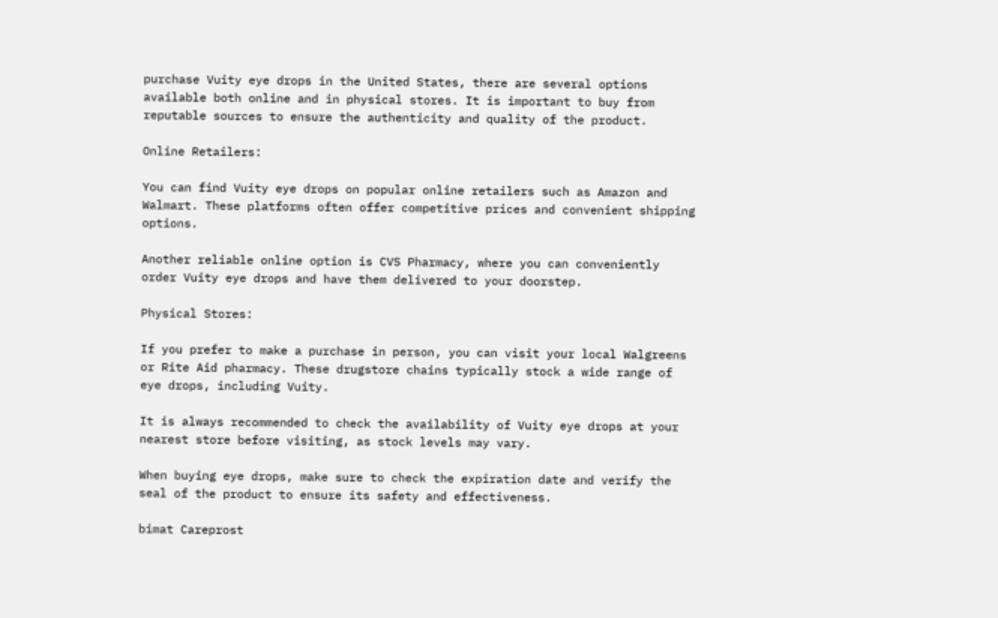purchase Vuity eye drops in the United States, there are several options available both online and in physical stores. It is important to buy from reputable sources to ensure the authenticity and quality of the product.

Online Retailers:

You can find Vuity eye drops on popular online retailers such as Amazon and Walmart. These platforms often offer competitive prices and convenient shipping options.

Another reliable online option is CVS Pharmacy, where you can conveniently order Vuity eye drops and have them delivered to your doorstep.

Physical Stores:

If you prefer to make a purchase in person, you can visit your local Walgreens or Rite Aid pharmacy. These drugstore chains typically stock a wide range of eye drops, including Vuity.

It is always recommended to check the availability of Vuity eye drops at your nearest store before visiting, as stock levels may vary.

When buying eye drops, make sure to check the expiration date and verify the seal of the product to ensure its safety and effectiveness.

bimat Careprost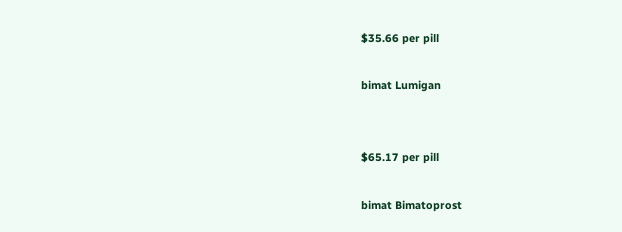$35.66 per pill

bimat Lumigan


$65.17 per pill

bimat Bimatoprost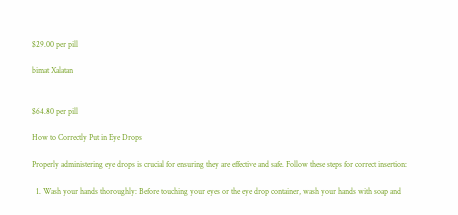$29.00 per pill

bimat Xalatan


$64.80 per pill

How to Correctly Put in Eye Drops

Properly administering eye drops is crucial for ensuring they are effective and safe. Follow these steps for correct insertion:

  1. Wash your hands thoroughly: Before touching your eyes or the eye drop container, wash your hands with soap and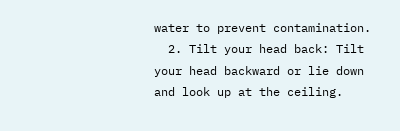water to prevent contamination.
  2. Tilt your head back: Tilt your head backward or lie down and look up at the ceiling.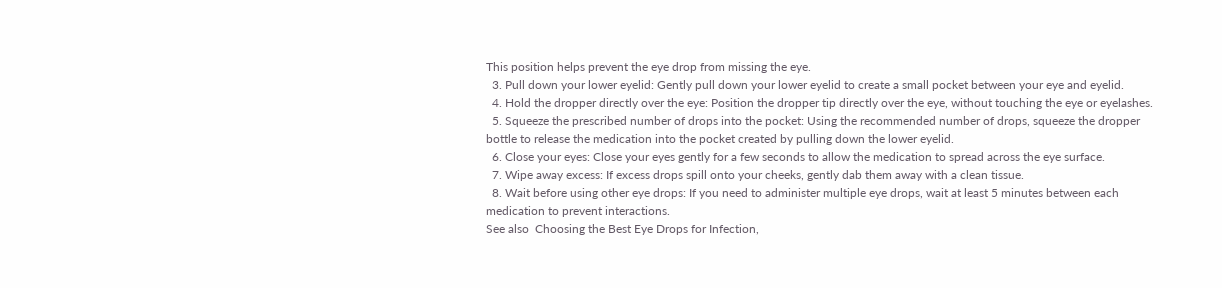This position helps prevent the eye drop from missing the eye.
  3. Pull down your lower eyelid: Gently pull down your lower eyelid to create a small pocket between your eye and eyelid.
  4. Hold the dropper directly over the eye: Position the dropper tip directly over the eye, without touching the eye or eyelashes.
  5. Squeeze the prescribed number of drops into the pocket: Using the recommended number of drops, squeeze the dropper bottle to release the medication into the pocket created by pulling down the lower eyelid.
  6. Close your eyes: Close your eyes gently for a few seconds to allow the medication to spread across the eye surface.
  7. Wipe away excess: If excess drops spill onto your cheeks, gently dab them away with a clean tissue.
  8. Wait before using other eye drops: If you need to administer multiple eye drops, wait at least 5 minutes between each medication to prevent interactions.
See also  Choosing the Best Eye Drops for Infection,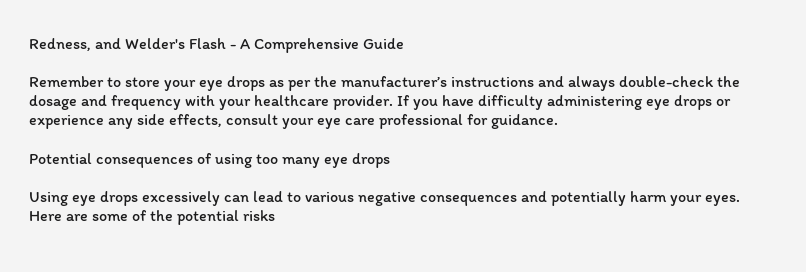Redness, and Welder's Flash - A Comprehensive Guide

Remember to store your eye drops as per the manufacturer’s instructions and always double-check the dosage and frequency with your healthcare provider. If you have difficulty administering eye drops or experience any side effects, consult your eye care professional for guidance.

Potential consequences of using too many eye drops

Using eye drops excessively can lead to various negative consequences and potentially harm your eyes. Here are some of the potential risks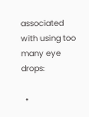associated with using too many eye drops:

  •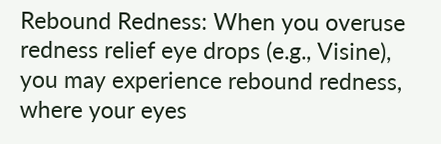Rebound Redness: When you overuse redness relief eye drops (e.g., Visine), you may experience rebound redness, where your eyes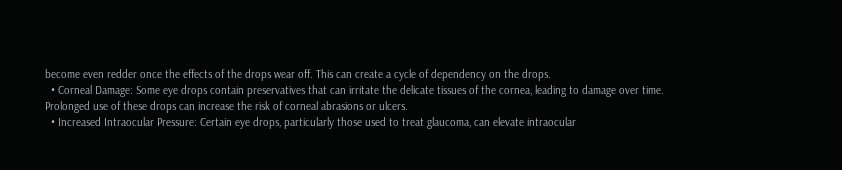become even redder once the effects of the drops wear off. This can create a cycle of dependency on the drops.
  • Corneal Damage: Some eye drops contain preservatives that can irritate the delicate tissues of the cornea, leading to damage over time. Prolonged use of these drops can increase the risk of corneal abrasions or ulcers.
  • Increased Intraocular Pressure: Certain eye drops, particularly those used to treat glaucoma, can elevate intraocular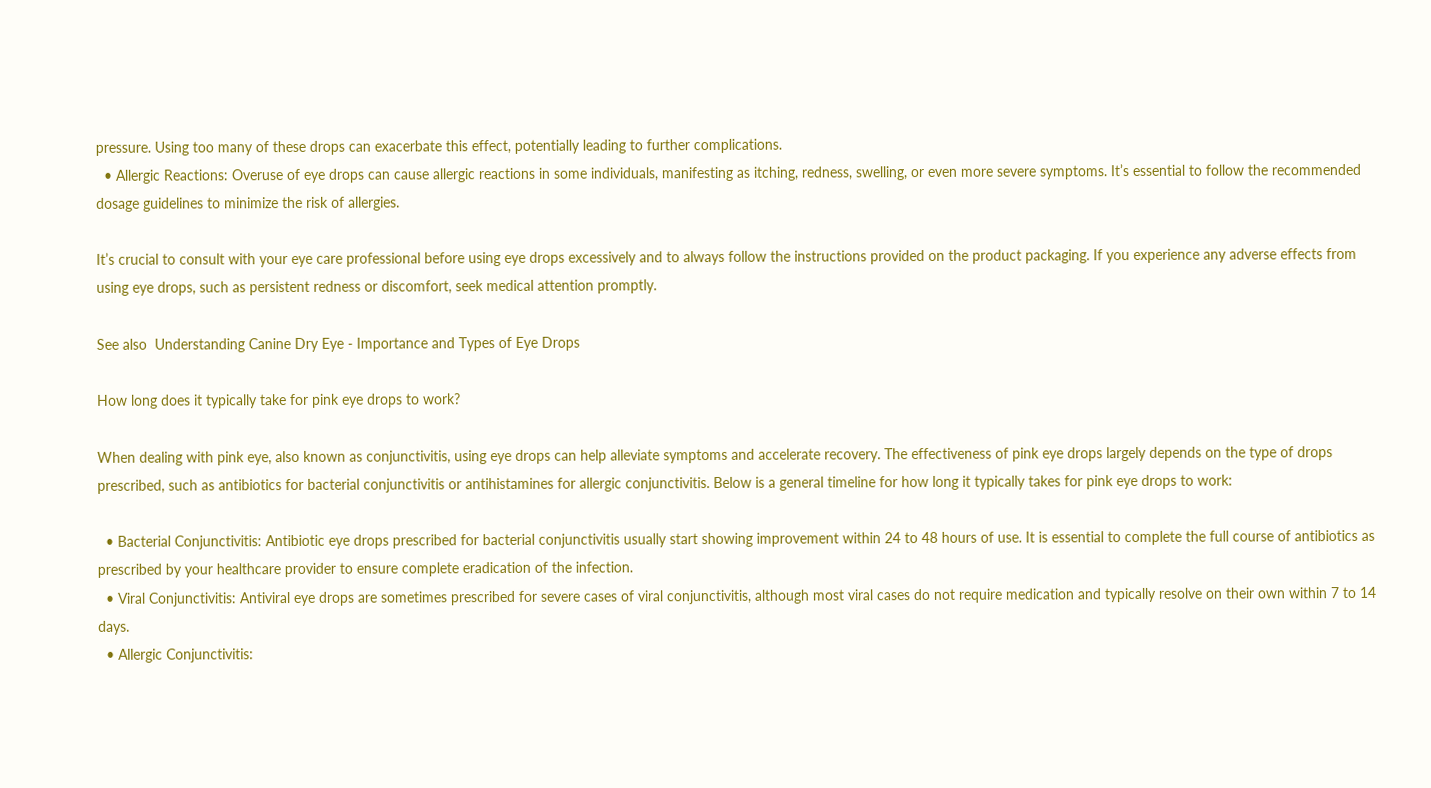pressure. Using too many of these drops can exacerbate this effect, potentially leading to further complications.
  • Allergic Reactions: Overuse of eye drops can cause allergic reactions in some individuals, manifesting as itching, redness, swelling, or even more severe symptoms. It’s essential to follow the recommended dosage guidelines to minimize the risk of allergies.

It’s crucial to consult with your eye care professional before using eye drops excessively and to always follow the instructions provided on the product packaging. If you experience any adverse effects from using eye drops, such as persistent redness or discomfort, seek medical attention promptly.

See also  Understanding Canine Dry Eye - Importance and Types of Eye Drops

How long does it typically take for pink eye drops to work?

When dealing with pink eye, also known as conjunctivitis, using eye drops can help alleviate symptoms and accelerate recovery. The effectiveness of pink eye drops largely depends on the type of drops prescribed, such as antibiotics for bacterial conjunctivitis or antihistamines for allergic conjunctivitis. Below is a general timeline for how long it typically takes for pink eye drops to work:

  • Bacterial Conjunctivitis: Antibiotic eye drops prescribed for bacterial conjunctivitis usually start showing improvement within 24 to 48 hours of use. It is essential to complete the full course of antibiotics as prescribed by your healthcare provider to ensure complete eradication of the infection.
  • Viral Conjunctivitis: Antiviral eye drops are sometimes prescribed for severe cases of viral conjunctivitis, although most viral cases do not require medication and typically resolve on their own within 7 to 14 days.
  • Allergic Conjunctivitis: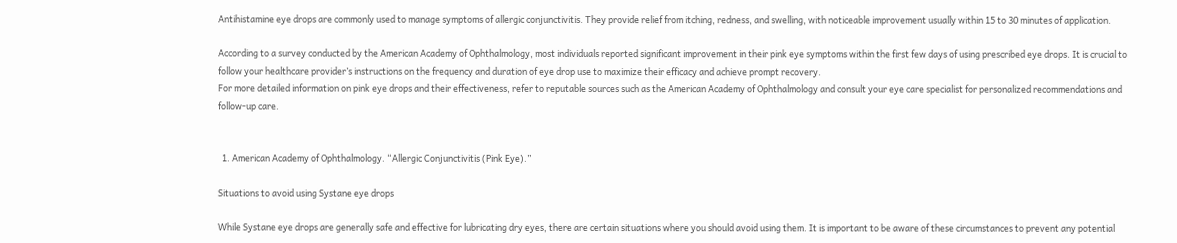Antihistamine eye drops are commonly used to manage symptoms of allergic conjunctivitis. They provide relief from itching, redness, and swelling, with noticeable improvement usually within 15 to 30 minutes of application.

According to a survey conducted by the American Academy of Ophthalmology, most individuals reported significant improvement in their pink eye symptoms within the first few days of using prescribed eye drops. It is crucial to follow your healthcare provider’s instructions on the frequency and duration of eye drop use to maximize their efficacy and achieve prompt recovery.
For more detailed information on pink eye drops and their effectiveness, refer to reputable sources such as the American Academy of Ophthalmology and consult your eye care specialist for personalized recommendations and follow-up care.


  1. American Academy of Ophthalmology. “Allergic Conjunctivitis (Pink Eye).”

Situations to avoid using Systane eye drops

While Systane eye drops are generally safe and effective for lubricating dry eyes, there are certain situations where you should avoid using them. It is important to be aware of these circumstances to prevent any potential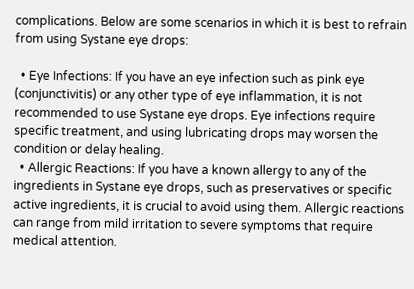complications. Below are some scenarios in which it is best to refrain from using Systane eye drops:

  • Eye Infections: If you have an eye infection such as pink eye (conjunctivitis) or any other type of eye inflammation, it is not recommended to use Systane eye drops. Eye infections require specific treatment, and using lubricating drops may worsen the condition or delay healing.
  • Allergic Reactions: If you have a known allergy to any of the ingredients in Systane eye drops, such as preservatives or specific active ingredients, it is crucial to avoid using them. Allergic reactions can range from mild irritation to severe symptoms that require medical attention.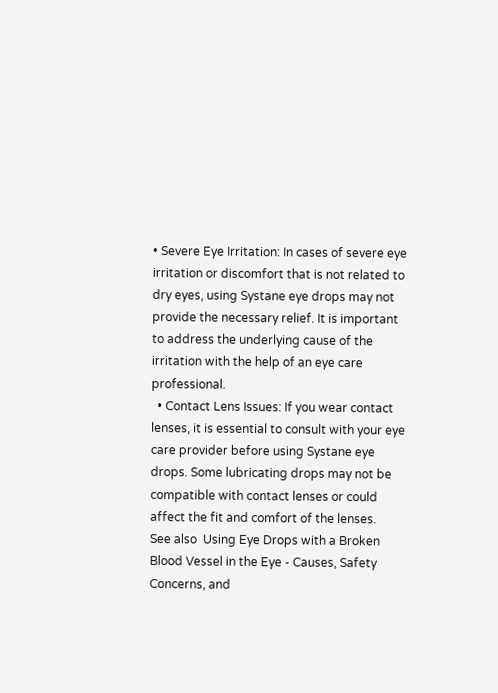• Severe Eye Irritation: In cases of severe eye irritation or discomfort that is not related to dry eyes, using Systane eye drops may not provide the necessary relief. It is important to address the underlying cause of the irritation with the help of an eye care professional.
  • Contact Lens Issues: If you wear contact lenses, it is essential to consult with your eye care provider before using Systane eye drops. Some lubricating drops may not be compatible with contact lenses or could affect the fit and comfort of the lenses.
See also  Using Eye Drops with a Broken Blood Vessel in the Eye - Causes, Safety Concerns, and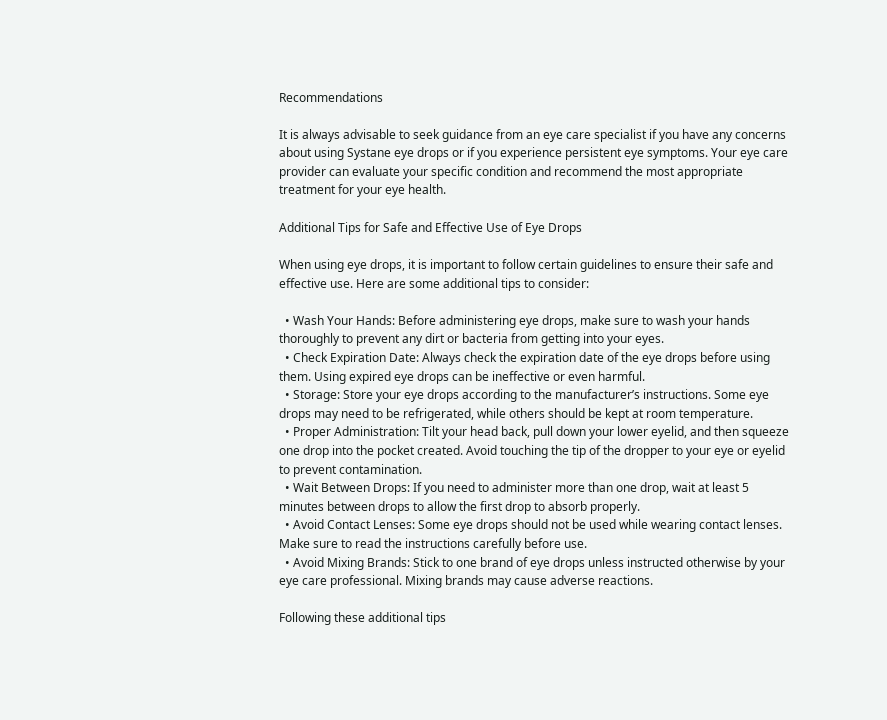Recommendations

It is always advisable to seek guidance from an eye care specialist if you have any concerns about using Systane eye drops or if you experience persistent eye symptoms. Your eye care provider can evaluate your specific condition and recommend the most appropriate treatment for your eye health.

Additional Tips for Safe and Effective Use of Eye Drops

When using eye drops, it is important to follow certain guidelines to ensure their safe and effective use. Here are some additional tips to consider:

  • Wash Your Hands: Before administering eye drops, make sure to wash your hands thoroughly to prevent any dirt or bacteria from getting into your eyes.
  • Check Expiration Date: Always check the expiration date of the eye drops before using them. Using expired eye drops can be ineffective or even harmful.
  • Storage: Store your eye drops according to the manufacturer’s instructions. Some eye drops may need to be refrigerated, while others should be kept at room temperature.
  • Proper Administration: Tilt your head back, pull down your lower eyelid, and then squeeze one drop into the pocket created. Avoid touching the tip of the dropper to your eye or eyelid to prevent contamination.
  • Wait Between Drops: If you need to administer more than one drop, wait at least 5 minutes between drops to allow the first drop to absorb properly.
  • Avoid Contact Lenses: Some eye drops should not be used while wearing contact lenses. Make sure to read the instructions carefully before use.
  • Avoid Mixing Brands: Stick to one brand of eye drops unless instructed otherwise by your eye care professional. Mixing brands may cause adverse reactions.

Following these additional tips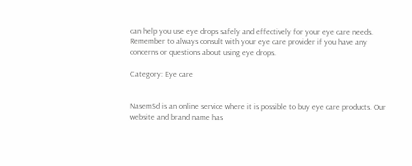can help you use eye drops safely and effectively for your eye care needs. Remember to always consult with your eye care provider if you have any concerns or questions about using eye drops.

Category: Eye care


NasemSd is an online service where it is possible to buy eye care products. Our website and brand name has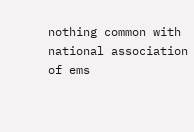nothing common with national association of ems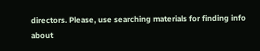directors. Please, use searching materials for finding info about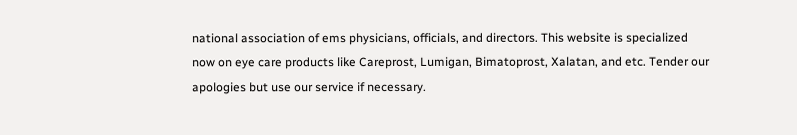national association of ems physicians, officials, and directors. This website is specialized now on eye care products like Careprost, Lumigan, Bimatoprost, Xalatan, and etc. Tender our apologies but use our service if necessary.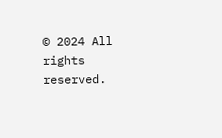© 2024 All rights reserved.